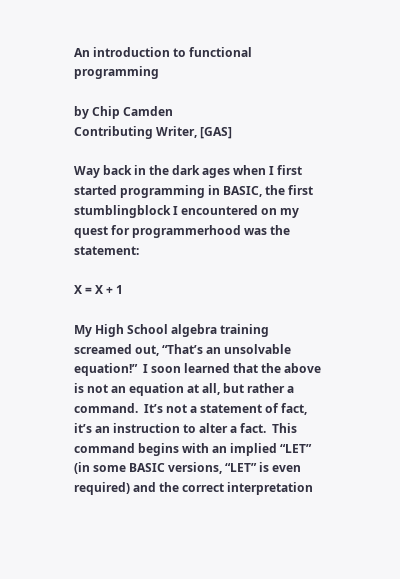An introduction to functional programming

by Chip Camden
Contributing Writer, [GAS]

Way back in the dark ages when I first started programming in BASIC, the first stumblingblock I encountered on my quest for programmerhood was the statement:

X = X + 1

My High School algebra training screamed out, “That’s an unsolvable equation!”  I soon learned that the above is not an equation at all, but rather a command.  It’s not a statement of fact, it’s an instruction to alter a fact.  This command begins with an implied “LET” (in some BASIC versions, “LET” is even required) and the correct interpretation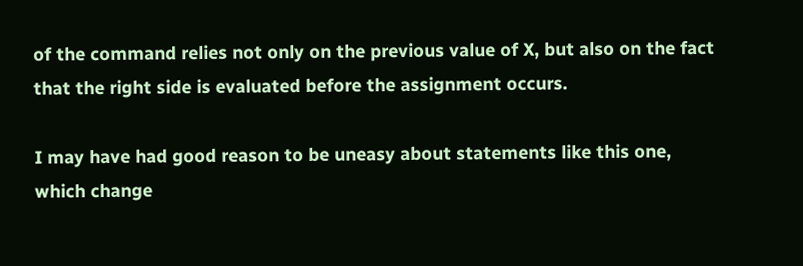of the command relies not only on the previous value of X, but also on the fact that the right side is evaluated before the assignment occurs.

I may have had good reason to be uneasy about statements like this one, which change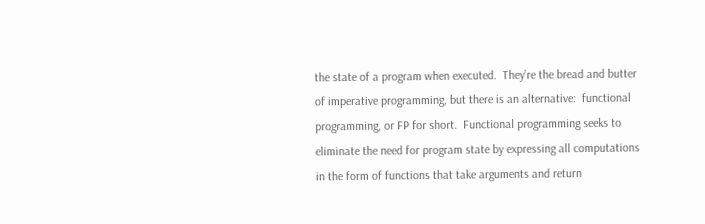the state of a program when executed.  They’re the bread and butter of imperative programming, but there is an alternative:  functional programming, or FP for short.  Functional programming seeks to eliminate the need for program state by expressing all computations in the form of functions that take arguments and return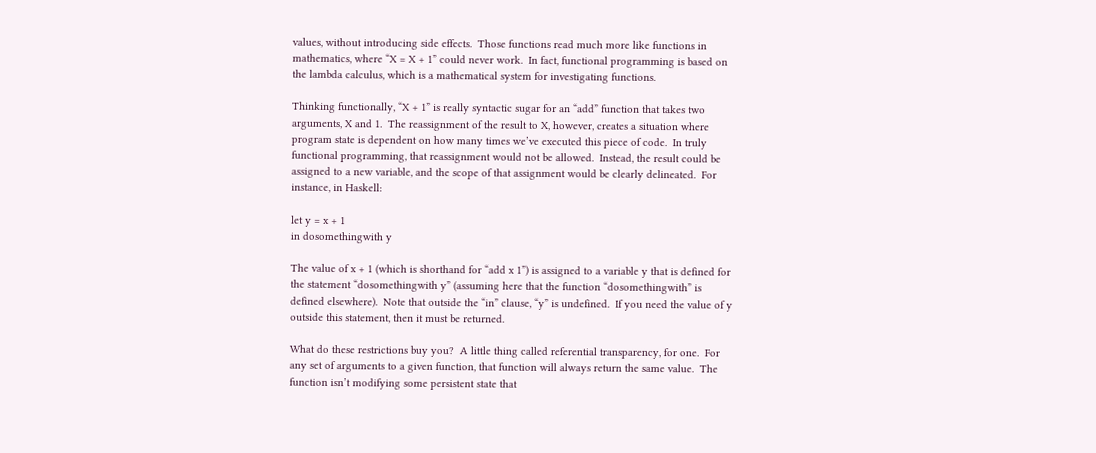values, without introducing side effects.  Those functions read much more like functions in mathematics, where “X = X + 1” could never work.  In fact, functional programming is based on the lambda calculus, which is a mathematical system for investigating functions.

Thinking functionally, “X + 1” is really syntactic sugar for an “add” function that takes two arguments, X and 1.  The reassignment of the result to X, however, creates a situation where program state is dependent on how many times we’ve executed this piece of code.  In truly functional programming, that reassignment would not be allowed.  Instead, the result could be assigned to a new variable, and the scope of that assignment would be clearly delineated.  For instance, in Haskell:

let y = x + 1
in dosomethingwith y

The value of x + 1 (which is shorthand for “add x 1”) is assigned to a variable y that is defined for the statement “dosomethingwith y” (assuming here that the function “dosomethingwith” is defined elsewhere).  Note that outside the “in” clause, “y” is undefined.  If you need the value of y outside this statement, then it must be returned.

What do these restrictions buy you?  A little thing called referential transparency, for one.  For any set of arguments to a given function, that function will always return the same value.  The function isn’t modifying some persistent state that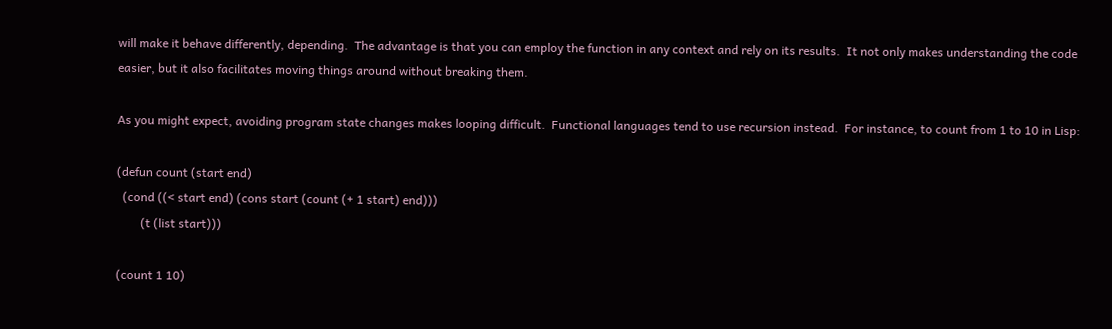will make it behave differently, depending.  The advantage is that you can employ the function in any context and rely on its results.  It not only makes understanding the code easier, but it also facilitates moving things around without breaking them.

As you might expect, avoiding program state changes makes looping difficult.  Functional languages tend to use recursion instead.  For instance, to count from 1 to 10 in Lisp:

(defun count (start end)
  (cond ((< start end) (cons start (count (+ 1 start) end)))
        (t (list start)))

(count 1 10)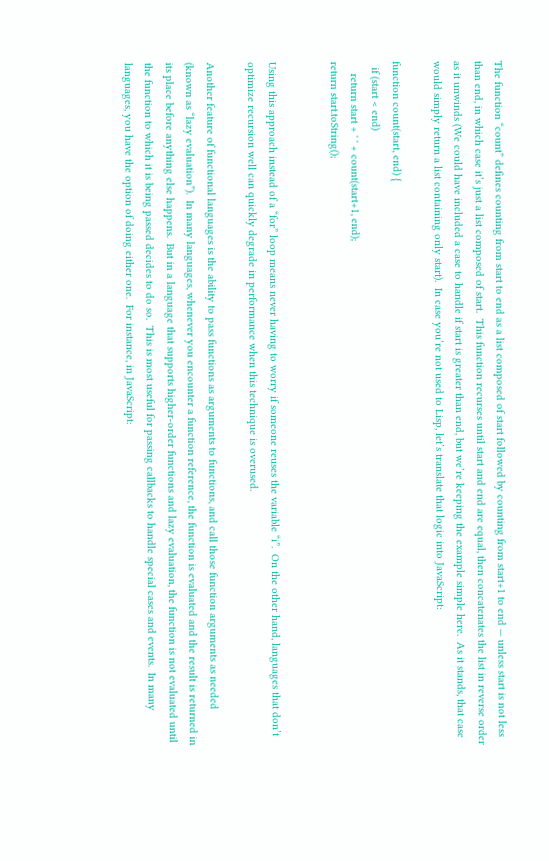The function “count” defines counting from start to end as a list composed of start followed by counting from start+1 to end — unless start is not less than end, in which case it’s just a list composed of start.  This function recurses until start and end are equal, then concatenates the list in reverse order as it unwinds (We could have included a case to handle if start is greater than end, but we’re keeping the example simple here.  As it stands, that case would simply return a list containing only start).  In case you’re not used to Lisp, let’s translate that logic into JavaScript:

function count(start, end) {
  if (start < end)
    return start + ' ' + count(start+1, end);
return start.toString();


Using this approach instead of a “for” loop means never having to worry if someone reuses the variable “i”.  On the other hand, languages that don’t optimize recursion well can quickly degrade in performance when this technique is overused.

Another feature of functional languages is the ability to pass functions as arguments to functions, and call those function arguments as needed (known as “lazy evaluation”).  In many languages, whenever you encounter a function reference, the function is evaluated and the result is returned in its place before anything else happens.  But in a language that supports higher-order functions and lazy evaluation, the function is not evaluated until the function to which it is being passed decides to do so.  This is most useful for passing callbacks to handle special cases and events.  In many languages, you have the option of doing either one.  For instance, in JavaScript: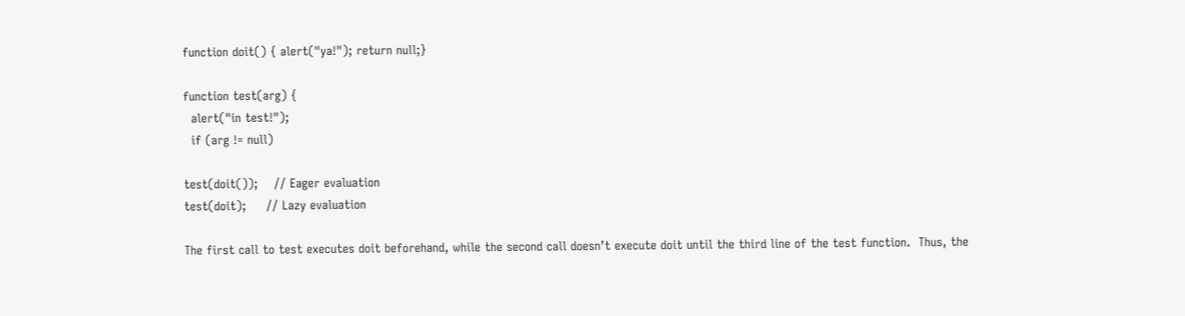function doit() { alert("ya!"); return null;}

function test(arg) {
  alert("in test!");
  if (arg != null)

test(doit());    // Eager evaluation
test(doit);     // Lazy evaluation

The first call to test executes doit beforehand, while the second call doesn’t execute doit until the third line of the test function.  Thus, the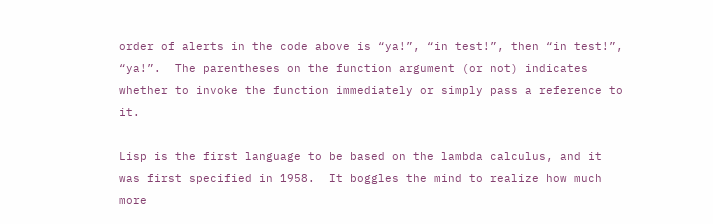order of alerts in the code above is “ya!”, “in test!”, then “in test!”, “ya!”.  The parentheses on the function argument (or not) indicates whether to invoke the function immediately or simply pass a reference to it.

Lisp is the first language to be based on the lambda calculus, and it was first specified in 1958.  It boggles the mind to realize how much more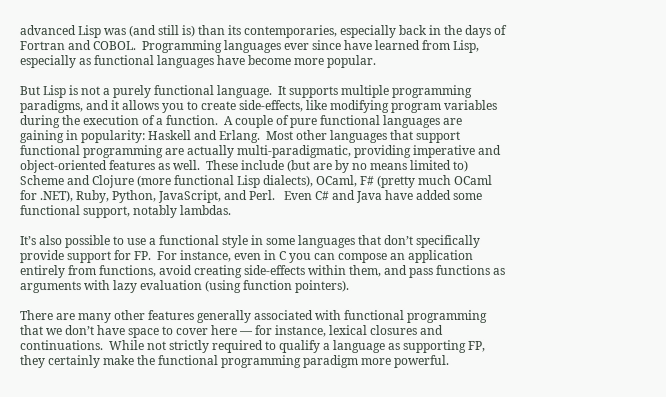advanced Lisp was (and still is) than its contemporaries, especially back in the days of Fortran and COBOL.  Programming languages ever since have learned from Lisp, especially as functional languages have become more popular.

But Lisp is not a purely functional language.  It supports multiple programming paradigms, and it allows you to create side-effects, like modifying program variables during the execution of a function.  A couple of pure functional languages are gaining in popularity: Haskell and Erlang.  Most other languages that support functional programming are actually multi-paradigmatic, providing imperative and object-oriented features as well.  These include (but are by no means limited to) Scheme and Clojure (more functional Lisp dialects), OCaml, F# (pretty much OCaml for .NET), Ruby, Python, JavaScript, and Perl.   Even C# and Java have added some functional support, notably lambdas.

It’s also possible to use a functional style in some languages that don’t specifically provide support for FP.  For instance, even in C you can compose an application entirely from functions, avoid creating side-effects within them, and pass functions as arguments with lazy evaluation (using function pointers).

There are many other features generally associated with functional programming that we don’t have space to cover here — for instance, lexical closures and continuations.  While not strictly required to qualify a language as supporting FP, they certainly make the functional programming paradigm more powerful.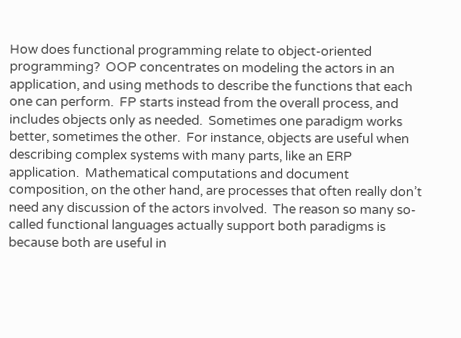How does functional programming relate to object-oriented programming?  OOP concentrates on modeling the actors in an application, and using methods to describe the functions that each one can perform.  FP starts instead from the overall process, and includes objects only as needed.  Sometimes one paradigm works better, sometimes the other.  For instance, objects are useful when describing complex systems with many parts, like an ERP application.  Mathematical computations and document composition, on the other hand, are processes that often really don’t need any discussion of the actors involved.  The reason so many so-called functional languages actually support both paradigms is because both are useful in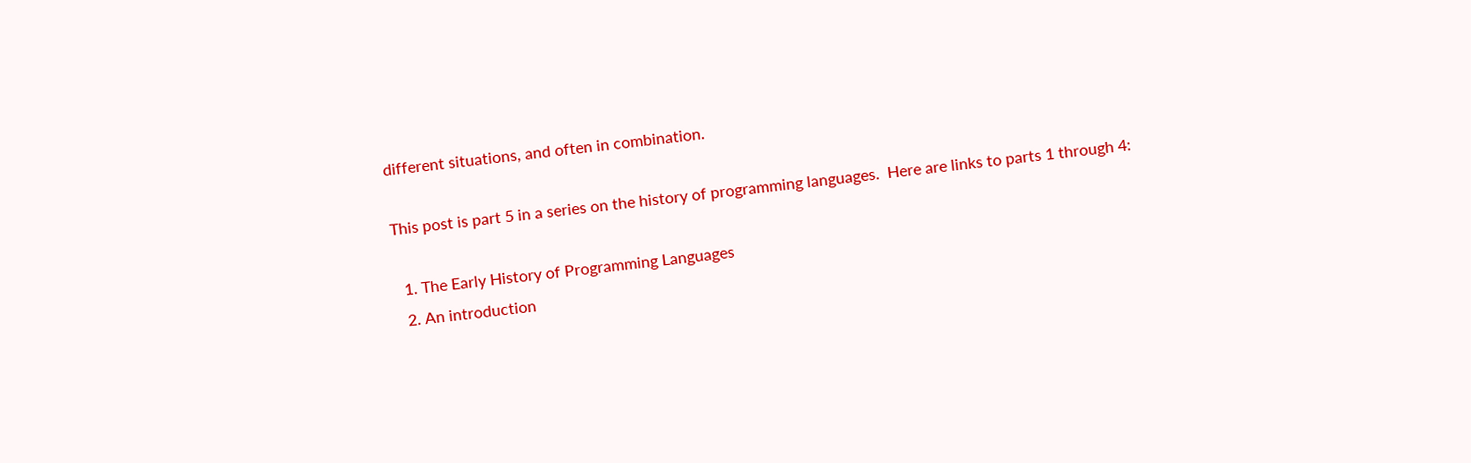different situations, and often in combination.

This post is part 5 in a series on the history of programming languages.  Here are links to parts 1 through 4:

  1. The Early History of Programming Languages
  2. An introduction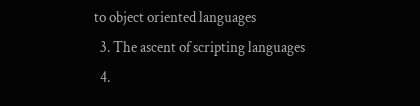to object oriented languages
  3. The ascent of scripting languages
  4.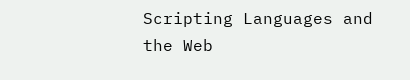Scripting Languages and the Web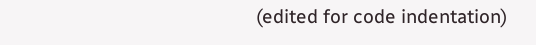(edited for code indentation)